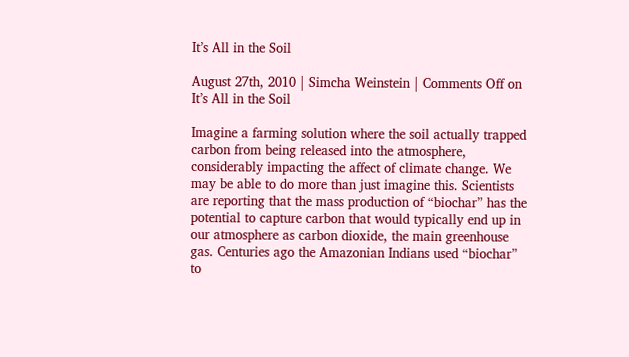It’s All in the Soil

August 27th, 2010 | Simcha Weinstein | Comments Off on It’s All in the Soil

Imagine a farming solution where the soil actually trapped carbon from being released into the atmosphere, considerably impacting the affect of climate change. We may be able to do more than just imagine this. Scientists are reporting that the mass production of “biochar” has the potential to capture carbon that would typically end up in our atmosphere as carbon dioxide, the main greenhouse gas. Centuries ago the Amazonian Indians used “biochar” to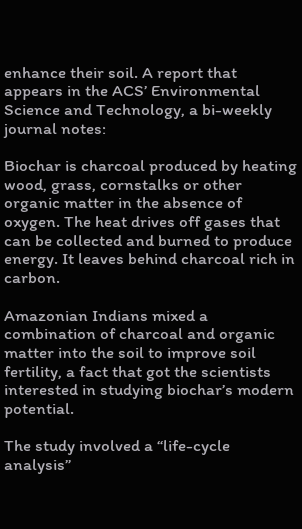enhance their soil. A report that appears in the ACS’ Environmental Science and Technology, a bi-weekly journal notes:

Biochar is charcoal produced by heating wood, grass, cornstalks or other organic matter in the absence of oxygen. The heat drives off gases that can be collected and burned to produce energy. It leaves behind charcoal rich in carbon.

Amazonian Indians mixed a combination of charcoal and organic matter into the soil to improve soil fertility, a fact that got the scientists interested in studying biochar’s modern potential.

The study involved a “life-cycle analysis”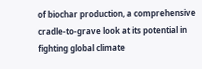of biochar production, a comprehensive cradle-to-grave look at its potential in fighting global climate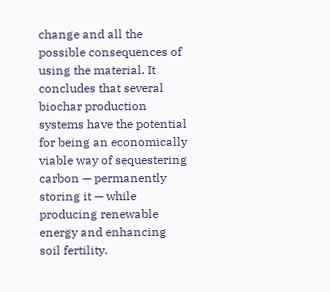change and all the possible consequences of using the material. It concludes that several biochar production systems have the potential for being an economically viable way of sequestering carbon — permanently storing it — while producing renewable energy and enhancing soil fertility.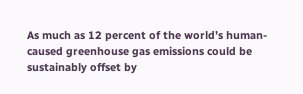As much as 12 percent of the world’s human-caused greenhouse gas emissions could be sustainably offset by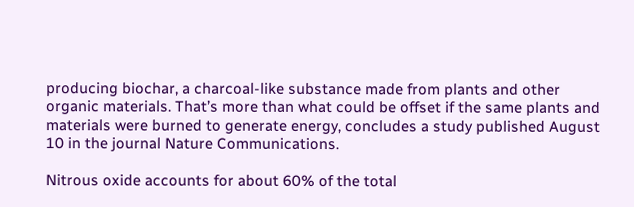producing biochar, a charcoal-like substance made from plants and other organic materials. That’s more than what could be offset if the same plants and materials were burned to generate energy, concludes a study published August 10 in the journal Nature Communications.

Nitrous oxide accounts for about 60% of the total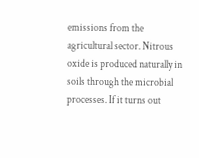emissions from the agricultural sector. Nitrous oxide is produced naturally in soils through the microbial processes. If it turns out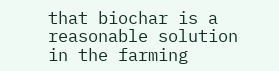that biochar is a reasonable solution in the farming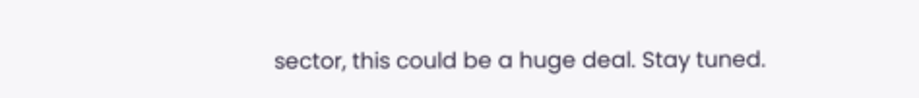sector, this could be a huge deal. Stay tuned.